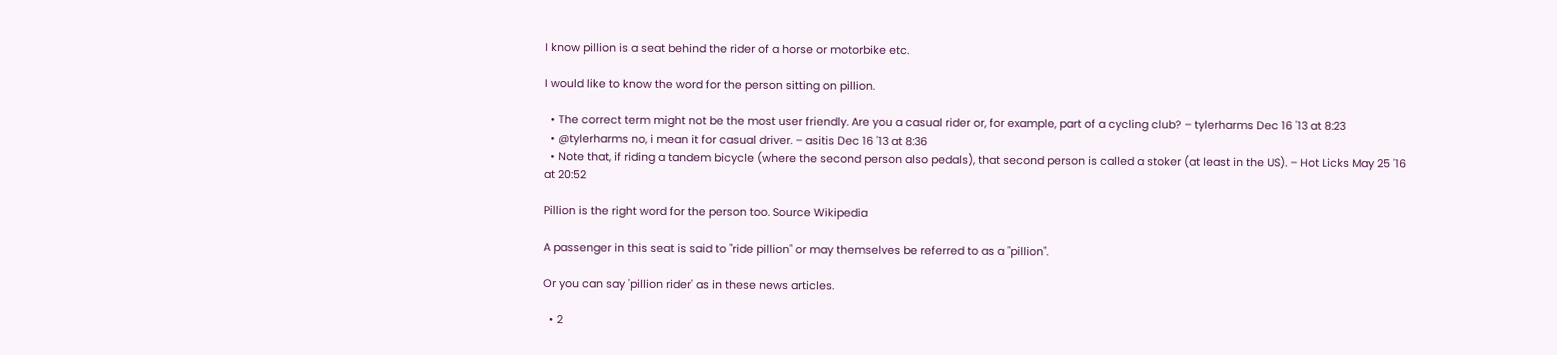I know pillion is a seat behind the rider of a horse or motorbike etc.

I would like to know the word for the person sitting on pillion.

  • The correct term might not be the most user friendly. Are you a casual rider or, for example, part of a cycling club? – tylerharms Dec 16 '13 at 8:23
  • @tylerharms no, i mean it for casual driver. – asitis Dec 16 '13 at 8:36
  • Note that, if riding a tandem bicycle (where the second person also pedals), that second person is called a stoker (at least in the US). – Hot Licks May 25 '16 at 20:52

Pillion is the right word for the person too. Source Wikipedia

A passenger in this seat is said to "ride pillion" or may themselves be referred to as a "pillion".

Or you can say 'pillion rider' as in these news articles.

  • 2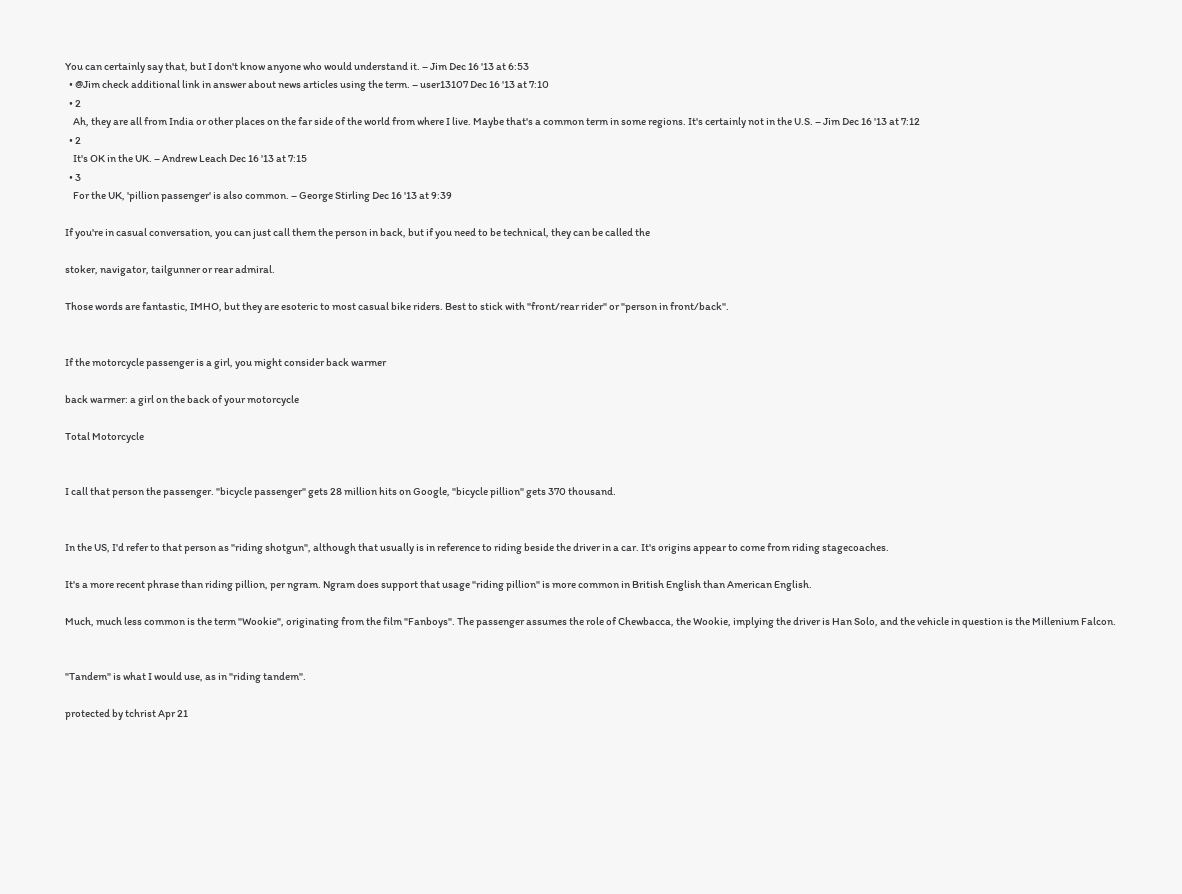You can certainly say that, but I don't know anyone who would understand it. – Jim Dec 16 '13 at 6:53
  • @Jim check additional link in answer about news articles using the term. – user13107 Dec 16 '13 at 7:10
  • 2
    Ah, they are all from India or other places on the far side of the world from where I live. Maybe that's a common term in some regions. It's certainly not in the U.S. – Jim Dec 16 '13 at 7:12
  • 2
    It's OK in the UK. – Andrew Leach Dec 16 '13 at 7:15
  • 3
    For the UK, 'pillion passenger' is also common. – George Stirling Dec 16 '13 at 9:39

If you're in casual conversation, you can just call them the person in back, but if you need to be technical, they can be called the

stoker, navigator, tailgunner or rear admiral.

Those words are fantastic, IMHO, but they are esoteric to most casual bike riders. Best to stick with "front/rear rider" or "person in front/back".


If the motorcycle passenger is a girl, you might consider back warmer

back warmer: a girl on the back of your motorcycle

Total Motorcycle


I call that person the passenger. "bicycle passenger" gets 28 million hits on Google, "bicycle pillion" gets 370 thousand.


In the US, I'd refer to that person as "riding shotgun", although that usually is in reference to riding beside the driver in a car. It's origins appear to come from riding stagecoaches.

It's a more recent phrase than riding pillion, per ngram. Ngram does support that usage "riding pillion" is more common in British English than American English.

Much, much less common is the term "Wookie", originating from the film "Fanboys". The passenger assumes the role of Chewbacca, the Wookie, implying the driver is Han Solo, and the vehicle in question is the Millenium Falcon.


"Tandem" is what I would use, as in "riding tandem".

protected by tchrist Apr 21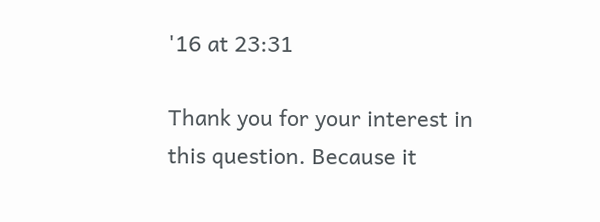'16 at 23:31

Thank you for your interest in this question. Because it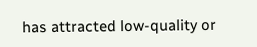has attracted low-quality or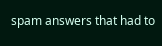spam answers that had to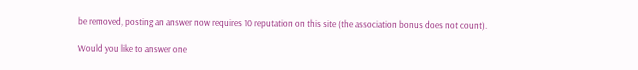be removed, posting an answer now requires 10 reputation on this site (the association bonus does not count).

Would you like to answer one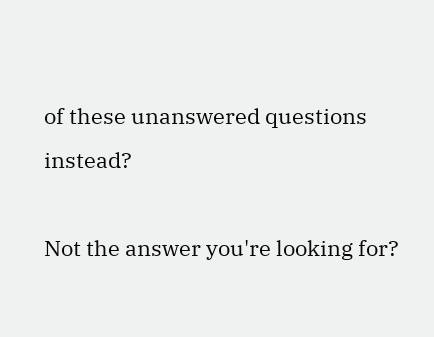of these unanswered questions instead?

Not the answer you're looking for?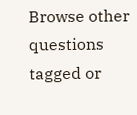Browse other questions tagged or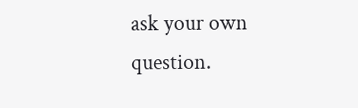ask your own question.